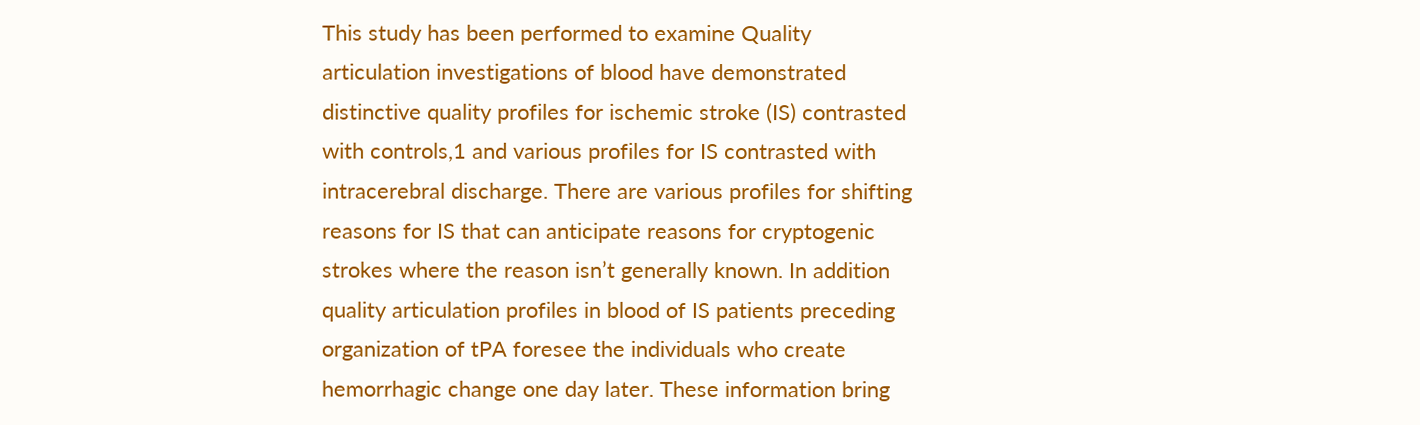This study has been performed to examine Quality articulation investigations of blood have demonstrated distinctive quality profiles for ischemic stroke (IS) contrasted with controls,1 and various profiles for IS contrasted with intracerebral discharge. There are various profiles for shifting reasons for IS that can anticipate reasons for cryptogenic strokes where the reason isn’t generally known. In addition quality articulation profiles in blood of IS patients preceding organization of tPA foresee the individuals who create hemorrhagic change one day later. These information bring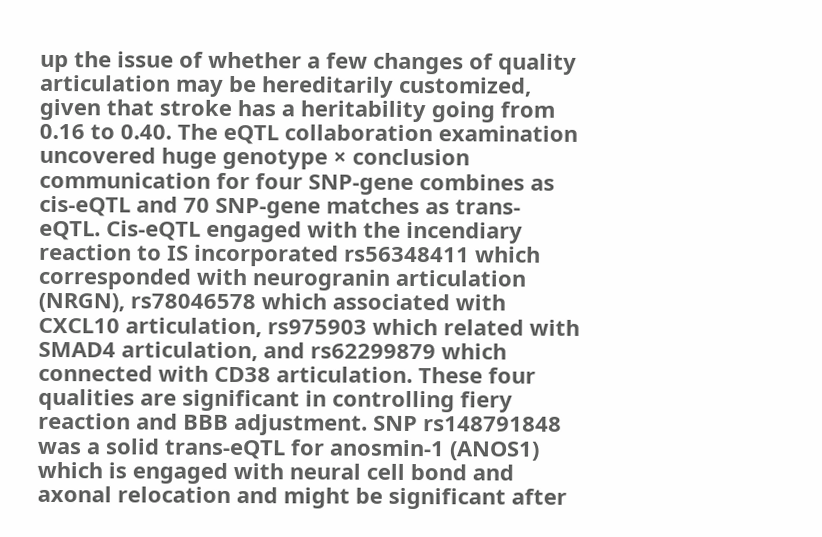up the issue of whether a few changes of quality articulation may be hereditarily customized, given that stroke has a heritability going from 0.16 to 0.40. The eQTL collaboration examination uncovered huge genotype × conclusion communication for four SNP‐gene combines as cis‐eQTL and 70 SNP‐gene matches as trans‐eQTL. Cis‐eQTL engaged with the incendiary reaction to IS incorporated rs56348411 which corresponded with neurogranin articulation (NRGN), rs78046578 which associated with CXCL10 articulation, rs975903 which related with SMAD4 articulation, and rs62299879 which connected with CD38 articulation. These four qualities are significant in controlling fiery reaction and BBB adjustment. SNP rs148791848 was a solid trans‐eQTL for anosmin‐1 (ANOS1) which is engaged with neural cell bond and axonal relocation and might be significant after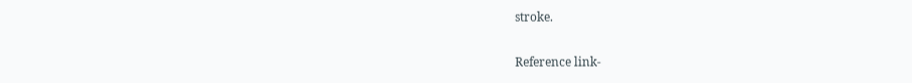stroke.

Reference link-